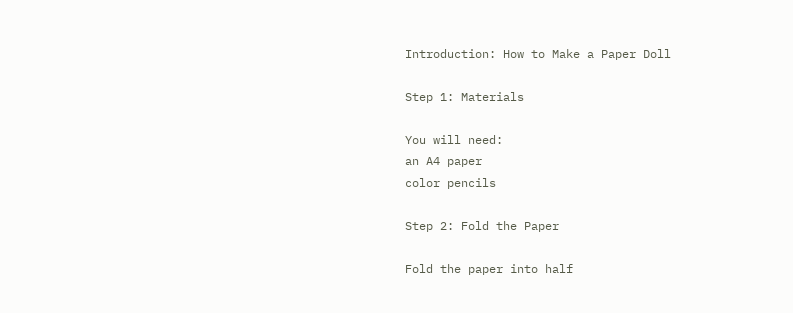Introduction: How to Make a Paper Doll

Step 1: Materials

You will need:
an A4 paper
color pencils

Step 2: Fold the Paper

Fold the paper into half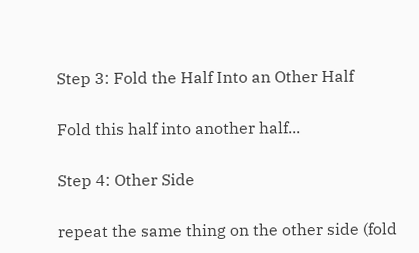Step 3: Fold the Half Into an Other Half

Fold this half into another half...

Step 4: Other Side

repeat the same thing on the other side (fold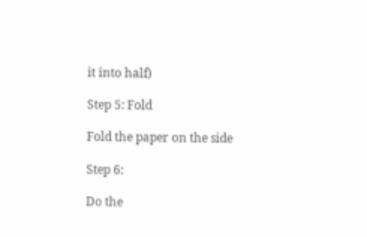it into half)

Step 5: Fold

Fold the paper on the side

Step 6:

Do the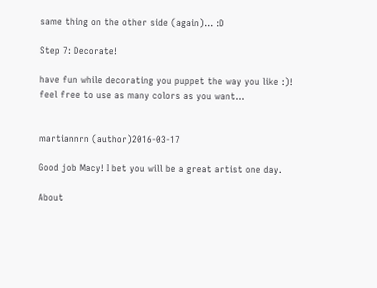same thing on the other side (again)... :D

Step 7: Decorate!

have fun while decorating you puppet the way you like :)!
feel free to use as many colors as you want...


martiannrn (author)2016-03-17

Good job Macy! I bet you will be a great artist one day.

About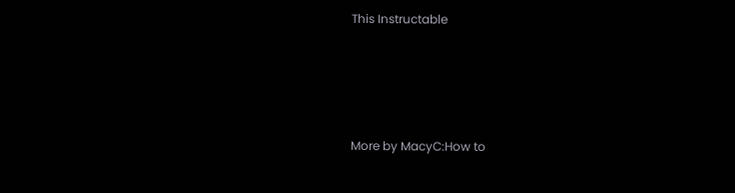This Instructable




More by MacyC:How to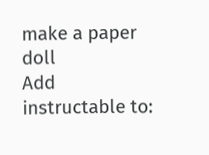make a paper doll
Add instructable to: